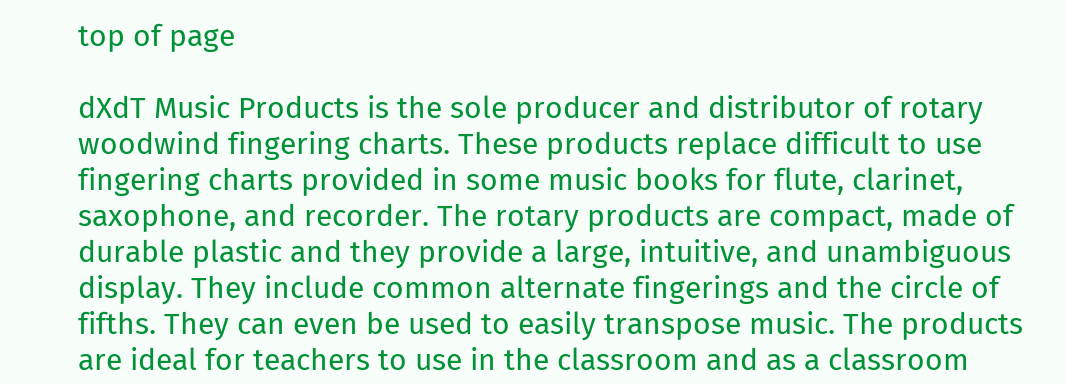top of page

dXdT Music Products is the sole producer and distributor of rotary woodwind fingering charts. These products replace difficult to use fingering charts provided in some music books for flute, clarinet, saxophone, and recorder. The rotary products are compact, made of durable plastic and they provide a large, intuitive, and unambiguous display. They include common alternate fingerings and the circle of fifths. They can even be used to easily transpose music. The products are ideal for teachers to use in the classroom and as a classroom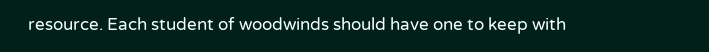resource. Each student of woodwinds should have one to keep with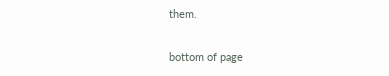them.

bottom of page